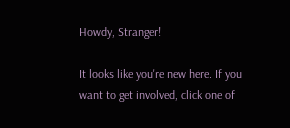Howdy, Stranger!

It looks like you're new here. If you want to get involved, click one of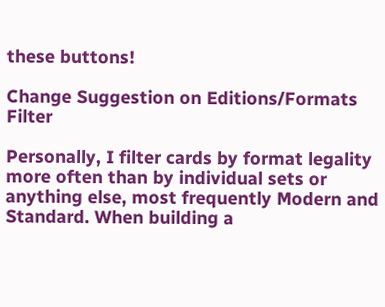these buttons!

Change Suggestion on Editions/Formats Filter

Personally, I filter cards by format legality more often than by individual sets or anything else, most frequently Modern and Standard. When building a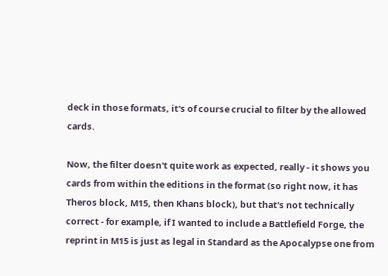deck in those formats, it's of course crucial to filter by the allowed cards.

Now, the filter doesn't quite work as expected, really - it shows you cards from within the editions in the format (so right now, it has Theros block, M15, then Khans block), but that's not technically correct - for example, if I wanted to include a Battlefield Forge, the reprint in M15 is just as legal in Standard as the Apocalypse one from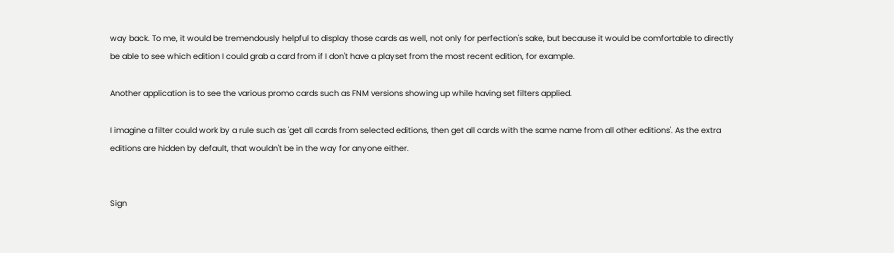way back. To me, it would be tremendously helpful to display those cards as well, not only for perfection's sake, but because it would be comfortable to directly be able to see which edition I could grab a card from if I don't have a playset from the most recent edition, for example.

Another application is to see the various promo cards such as FNM versions showing up while having set filters applied.

I imagine a filter could work by a rule such as 'get all cards from selected editions, then get all cards with the same name from all other editions'. As the extra editions are hidden by default, that wouldn't be in the way for anyone either.


Sign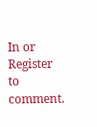In or Register to comment.